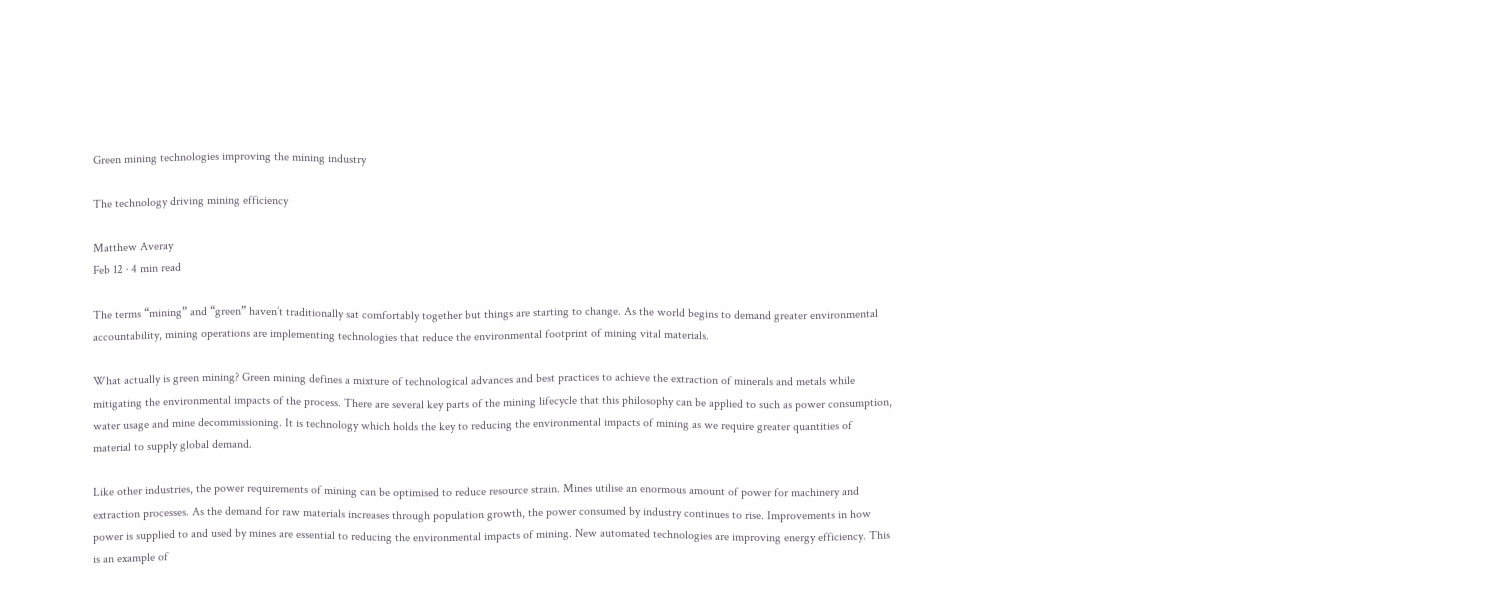Green mining technologies improving the mining industry

The technology driving mining efficiency

Matthew Averay
Feb 12 · 4 min read

The terms “mining” and “green” haven’t traditionally sat comfortably together but things are starting to change. As the world begins to demand greater environmental accountability, mining operations are implementing technologies that reduce the environmental footprint of mining vital materials.

What actually is green mining? Green mining defines a mixture of technological advances and best practices to achieve the extraction of minerals and metals while mitigating the environmental impacts of the process. There are several key parts of the mining lifecycle that this philosophy can be applied to such as power consumption, water usage and mine decommissioning. It is technology which holds the key to reducing the environmental impacts of mining as we require greater quantities of material to supply global demand.

Like other industries, the power requirements of mining can be optimised to reduce resource strain. Mines utilise an enormous amount of power for machinery and extraction processes. As the demand for raw materials increases through population growth, the power consumed by industry continues to rise. Improvements in how power is supplied to and used by mines are essential to reducing the environmental impacts of mining. New automated technologies are improving energy efficiency. This is an example of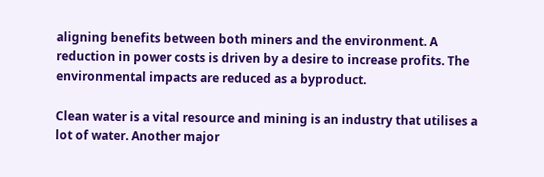aligning benefits between both miners and the environment. A reduction in power costs is driven by a desire to increase profits. The environmental impacts are reduced as a byproduct.

Clean water is a vital resource and mining is an industry that utilises a lot of water. Another major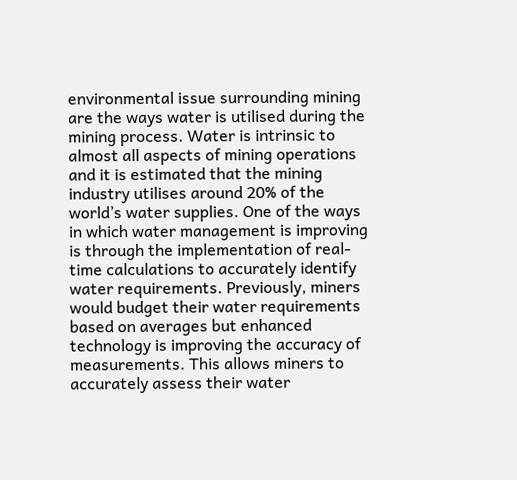environmental issue surrounding mining are the ways water is utilised during the mining process. Water is intrinsic to almost all aspects of mining operations and it is estimated that the mining industry utilises around 20% of the world’s water supplies. One of the ways in which water management is improving is through the implementation of real-time calculations to accurately identify water requirements. Previously, miners would budget their water requirements based on averages but enhanced technology is improving the accuracy of measurements. This allows miners to accurately assess their water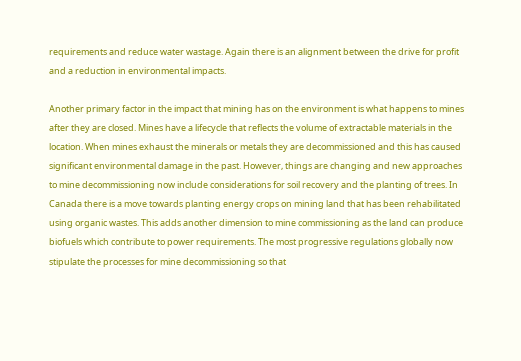requirements and reduce water wastage. Again there is an alignment between the drive for profit and a reduction in environmental impacts.

Another primary factor in the impact that mining has on the environment is what happens to mines after they are closed. Mines have a lifecycle that reflects the volume of extractable materials in the location. When mines exhaust the minerals or metals they are decommissioned and this has caused significant environmental damage in the past. However, things are changing and new approaches to mine decommissioning now include considerations for soil recovery and the planting of trees. In Canada there is a move towards planting energy crops on mining land that has been rehabilitated using organic wastes. This adds another dimension to mine commissioning as the land can produce biofuels which contribute to power requirements. The most progressive regulations globally now stipulate the processes for mine decommissioning so that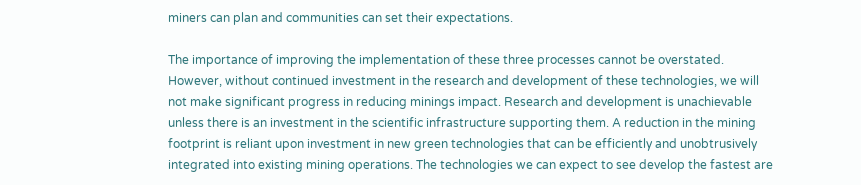miners can plan and communities can set their expectations.

The importance of improving the implementation of these three processes cannot be overstated. However, without continued investment in the research and development of these technologies, we will not make significant progress in reducing minings impact. Research and development is unachievable unless there is an investment in the scientific infrastructure supporting them. A reduction in the mining footprint is reliant upon investment in new green technologies that can be efficiently and unobtrusively integrated into existing mining operations. The technologies we can expect to see develop the fastest are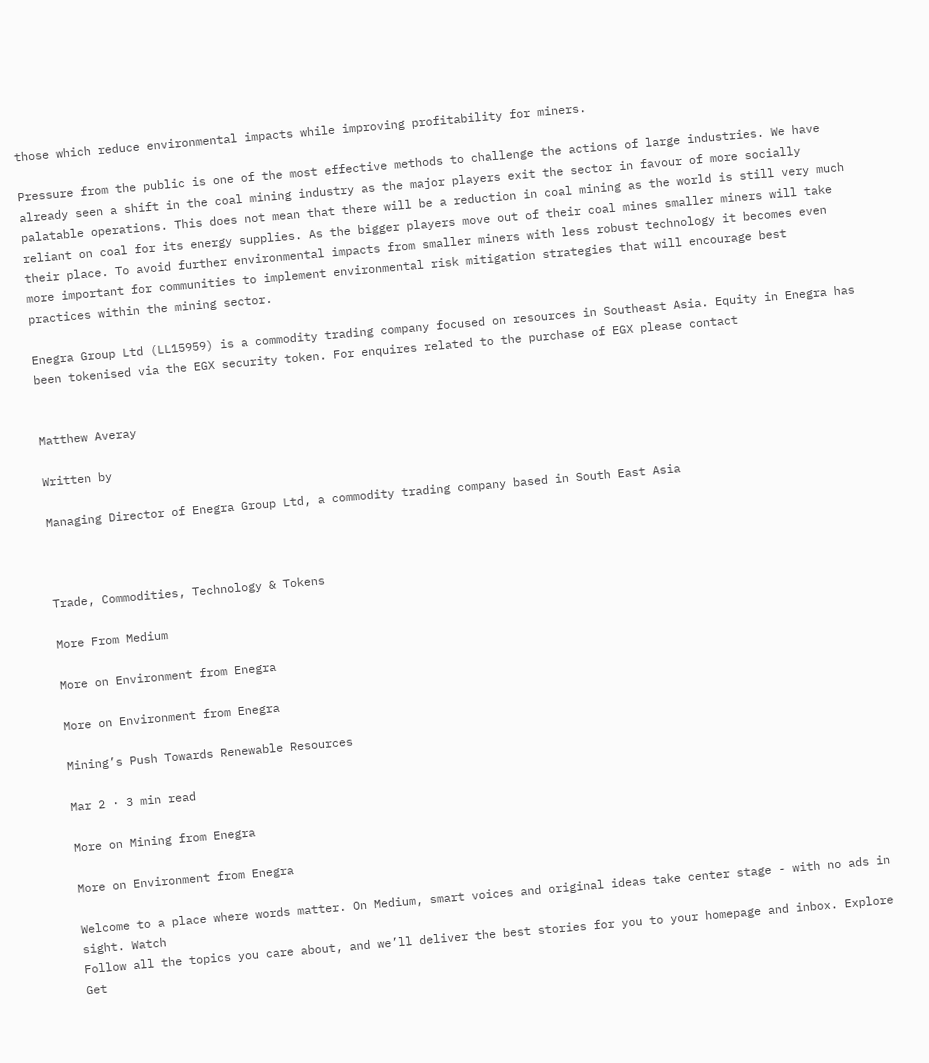those which reduce environmental impacts while improving profitability for miners.

Pressure from the public is one of the most effective methods to challenge the actions of large industries. We have already seen a shift in the coal mining industry as the major players exit the sector in favour of more socially palatable operations. This does not mean that there will be a reduction in coal mining as the world is still very much reliant on coal for its energy supplies. As the bigger players move out of their coal mines smaller miners will take their place. To avoid further environmental impacts from smaller miners with less robust technology it becomes even more important for communities to implement environmental risk mitigation strategies that will encourage best practices within the mining sector.

Enegra Group Ltd (LL15959) is a commodity trading company focused on resources in Southeast Asia. Equity in Enegra has been tokenised via the EGX security token. For enquires related to the purchase of EGX please contact


Matthew Averay

Written by

Managing Director of Enegra Group Ltd, a commodity trading company based in South East Asia



Trade, Commodities, Technology & Tokens

More From Medium

More on Environment from Enegra

More on Environment from Enegra

Mining’s Push Towards Renewable Resources

Mar 2 · 3 min read

More on Mining from Enegra

More on Environment from Enegra

Welcome to a place where words matter. On Medium, smart voices and original ideas take center stage - with no ads in sight. Watch
Follow all the topics you care about, and we’ll deliver the best stories for you to your homepage and inbox. Explore
Get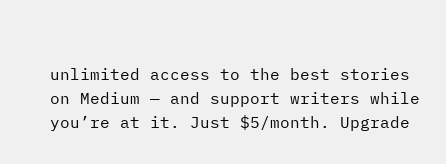unlimited access to the best stories on Medium — and support writers while you’re at it. Just $5/month. Upgrade